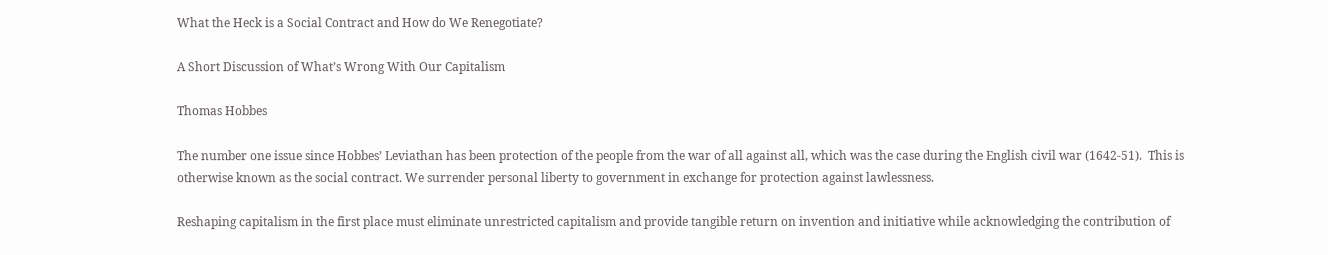What the Heck is a Social Contract and How do We Renegotiate?

A Short Discussion of What’s Wrong With Our Capitalism

Thomas Hobbes

The number one issue since Hobbes’ Leviathan has been protection of the people from the war of all against all, which was the case during the English civil war (1642-51).  This is otherwise known as the social contract. We surrender personal liberty to government in exchange for protection against lawlessness.

Reshaping capitalism in the first place must eliminate unrestricted capitalism and provide tangible return on invention and initiative while acknowledging the contribution of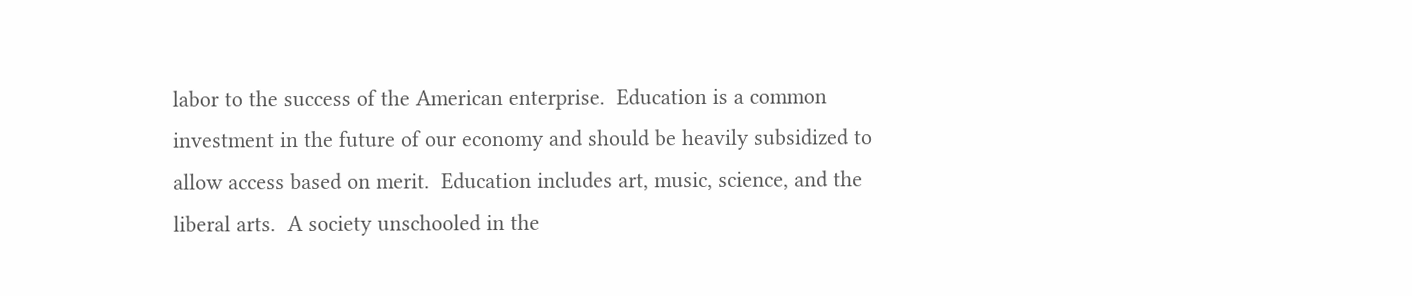labor to the success of the American enterprise.  Education is a common investment in the future of our economy and should be heavily subsidized to allow access based on merit.  Education includes art, music, science, and the liberal arts.  A society unschooled in the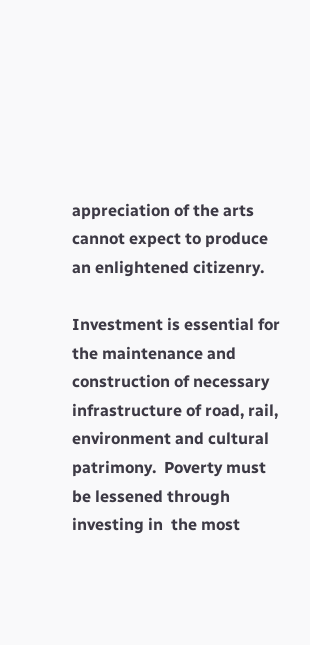appreciation of the arts cannot expect to produce an enlightened citizenry.

Investment is essential for the maintenance and construction of necessary infrastructure of road, rail, environment and cultural patrimony.  Poverty must be lessened through investing in  the most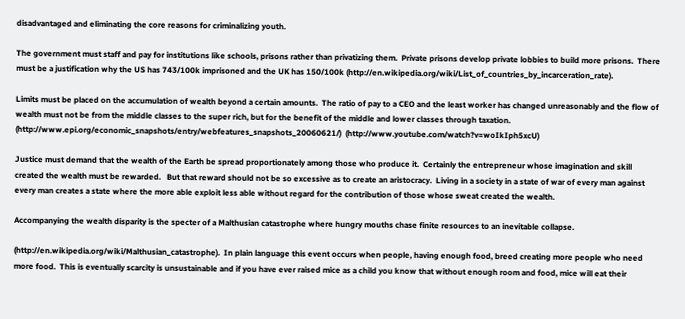disadvantaged and eliminating the core reasons for criminalizing youth.

The government must staff and pay for institutions like schools, prisons rather than privatizing them.  Private prisons develop private lobbies to build more prisons.  There must be a justification why the US has 743/100k imprisoned and the UK has 150/100k (http://en.wikipedia.org/wiki/List_of_countries_by_incarceration_rate).

Limits must be placed on the accumulation of wealth beyond a certain amounts.  The ratio of pay to a CEO and the least worker has changed unreasonably and the flow of wealth must not be from the middle classes to the super rich, but for the benefit of the middle and lower classes through taxation.  (http://www.epi.org/economic_snapshots/entry/webfeatures_snapshots_20060621/)  (http://www.youtube.com/watch?v=woIkIph5xcU)

Justice must demand that the wealth of the Earth be spread proportionately among those who produce it.  Certainly the entrepreneur whose imagination and skill created the wealth must be rewarded.   But that reward should not be so excessive as to create an aristocracy.  Living in a society in a state of war of every man against every man creates a state where the more able exploit less able without regard for the contribution of those whose sweat created the wealth.

Accompanying the wealth disparity is the specter of a Malthusian catastrophe where hungry mouths chase finite resources to an inevitable collapse.

(http://en.wikipedia.org/wiki/Malthusian_catastrophe).  In plain language this event occurs when people, having enough food, breed creating more people who need more food.  This is eventually scarcity is unsustainable and if you have ever raised mice as a child you know that without enough room and food, mice will eat their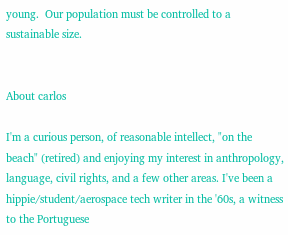young.  Our population must be controlled to a sustainable size.


About carlos

I'm a curious person, of reasonable intellect, "on the beach" (retired) and enjoying my interest in anthropology, language, civil rights, and a few other areas. I've been a hippie/student/aerospace tech writer in the '60s, a witness to the Portuguese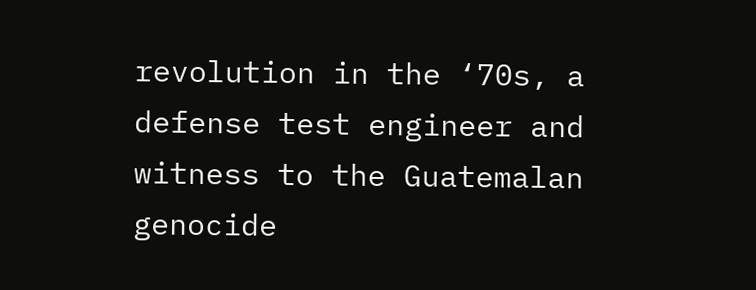revolution in the ‘70s, a defense test engineer and witness to the Guatemalan genocide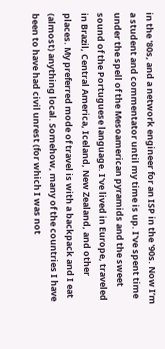in the '80s, and a network engineer for an ISP in the '90s. Now I’m a student and commentator until my time is up. I've spent time under the spell of the Mesoamerican pyramids and the sweet sound of the Portuguese language. I've lived in Europe, traveled in Brazil, Central America, Iceland, New Zealand, and other places. My preferred mode of travel is with a backpack and I eat (almost) anything local. Somehow, many of the countries I have been to have had civil unrest (for which I was not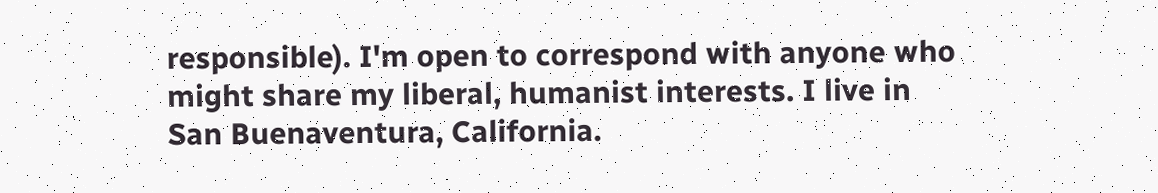responsible). I'm open to correspond with anyone who might share my liberal, humanist interests. I live in San Buenaventura, California.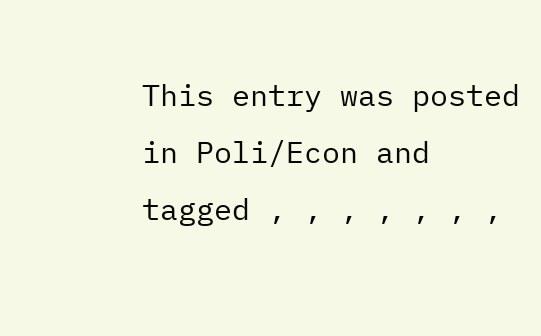This entry was posted in Poli/Econ and tagged , , , , , , ,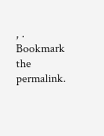, . Bookmark the permalink.